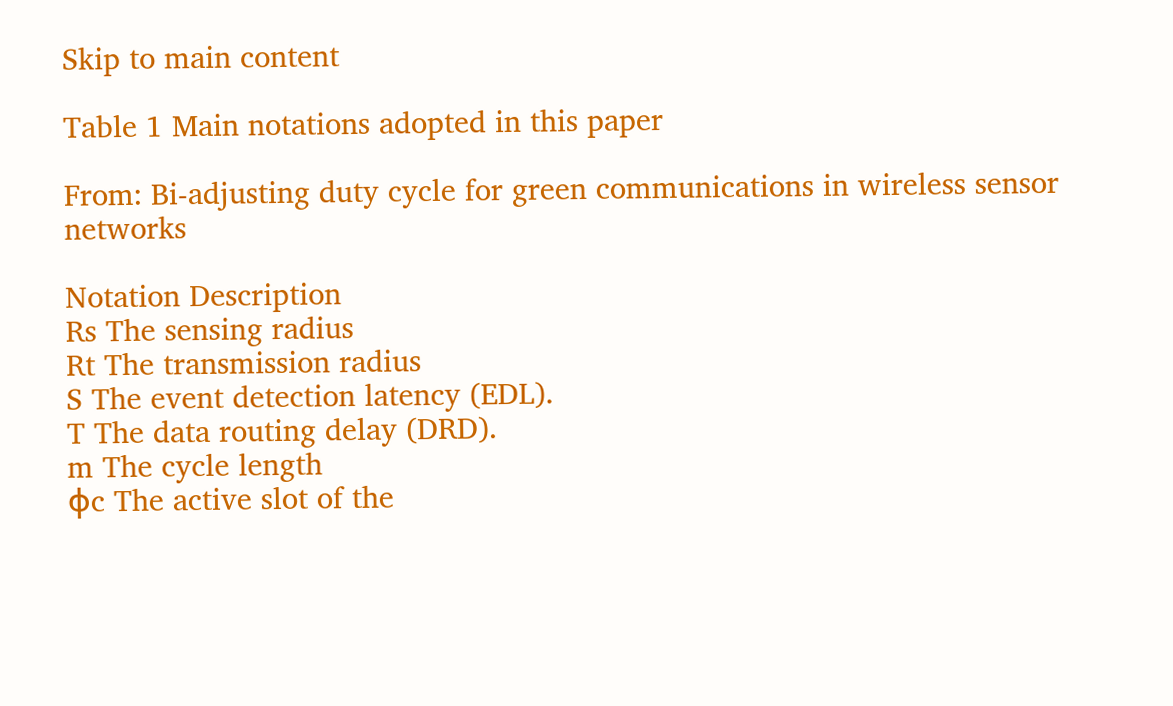Skip to main content

Table 1 Main notations adopted in this paper

From: Bi-adjusting duty cycle for green communications in wireless sensor networks

Notation Description
Rs The sensing radius
Rt The transmission radius
S The event detection latency (EDL).
T The data routing delay (DRD).
m The cycle length
φc The active slot of the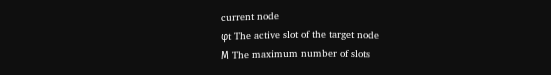current node
φt The active slot of the target node
Μ The maximum number of slots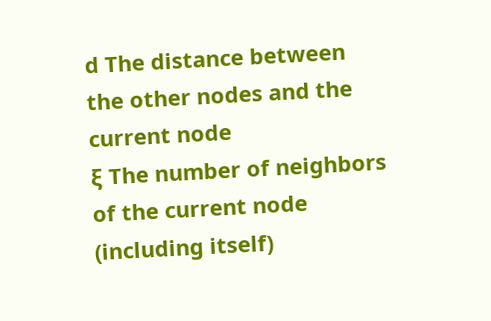d The distance between the other nodes and the current node
ξ The number of neighbors of the current node (including itself)